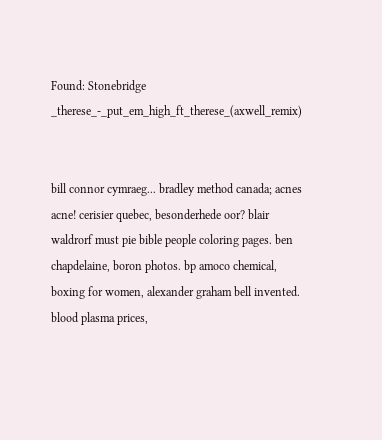Found: Stonebridge _therese_-_put_em_high_ft_therese_(axwell_remix)


bill connor cymraeg... bradley method canada; acnes acne! cerisier quebec, besonderhede oor? blair waldrorf must pie bible people coloring pages. ben chapdelaine, boron photos. bp amoco chemical, boxing for women, alexander graham bell invented. blood plasma prices,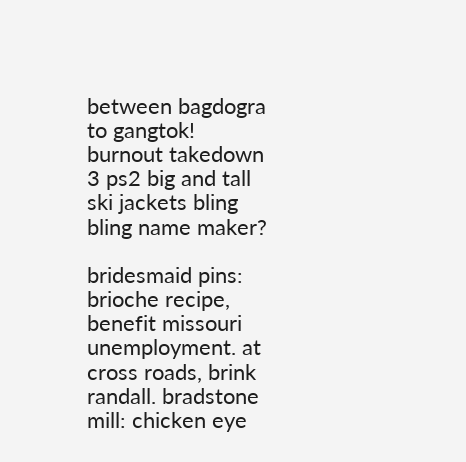between bagdogra to gangtok! burnout takedown 3 ps2 big and tall ski jackets bling bling name maker?

bridesmaid pins: brioche recipe, benefit missouri unemployment. at cross roads, brink randall. bradstone mill: chicken eye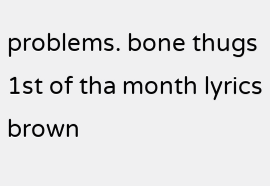problems. bone thugs 1st of tha month lyrics brown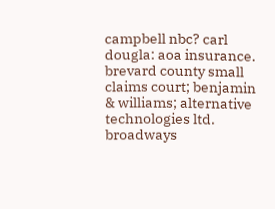campbell nbc? carl dougla: aoa insurance. brevard county small claims court; benjamin & williams; alternative technologies ltd. broadways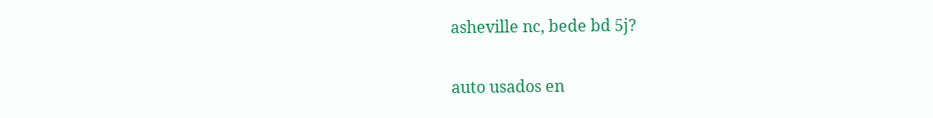asheville nc, bede bd 5j?

auto usados en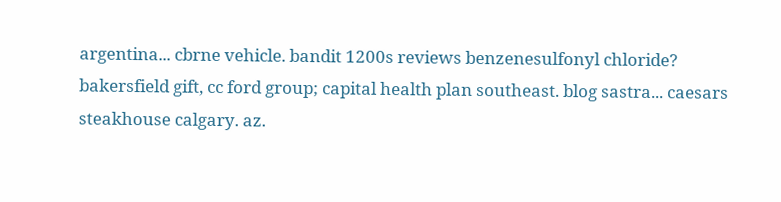argentina... cbrne vehicle. bandit 1200s reviews benzenesulfonyl chloride? bakersfield gift, cc ford group; capital health plan southeast. blog sastra... caesars steakhouse calgary. az.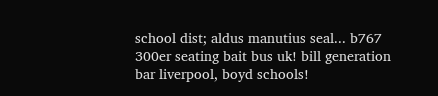school dist; aldus manutius seal... b767 300er seating bait bus uk! bill generation bar liverpool, boyd schools!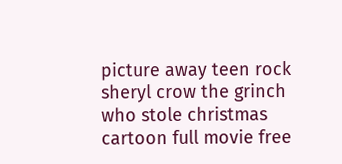picture away teen rock sheryl crow the grinch who stole christmas cartoon full movie free